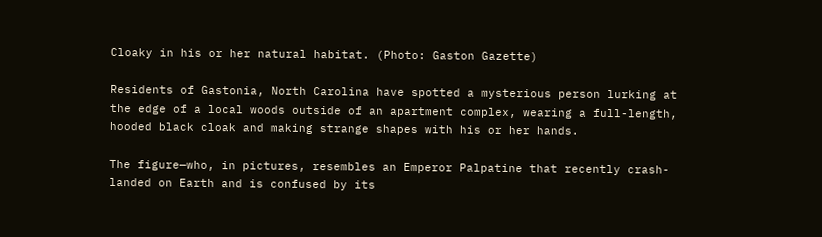Cloaky in his or her natural habitat. (Photo: Gaston Gazette)

Residents of Gastonia, North Carolina have spotted a mysterious person lurking at the edge of a local woods outside of an apartment complex, wearing a full-length, hooded black cloak and making strange shapes with his or her hands.

The figure—who, in pictures, resembles an Emperor Palpatine that recently crash-landed on Earth and is confused by its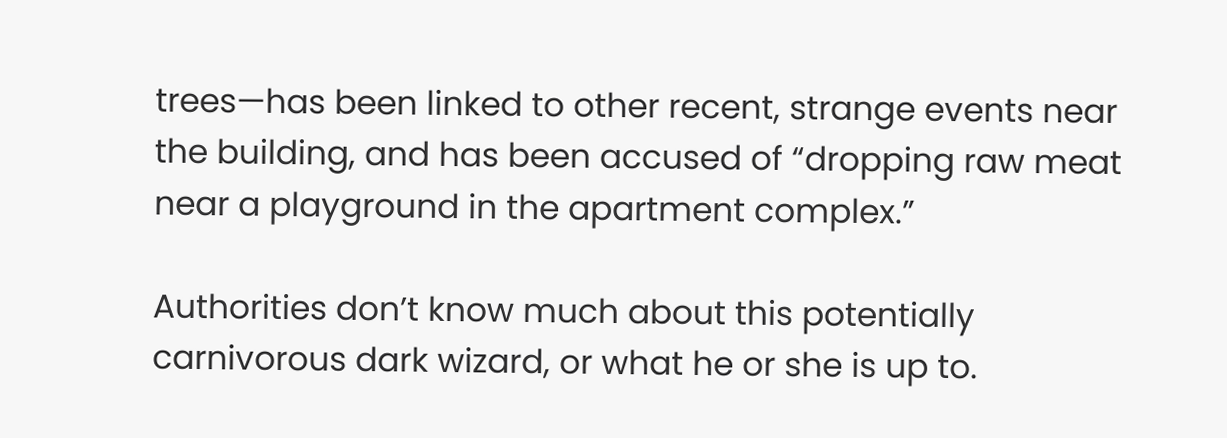trees—has been linked to other recent, strange events near the building, and has been accused of “dropping raw meat near a playground in the apartment complex.”

Authorities don’t know much about this potentially carnivorous dark wizard, or what he or she is up to.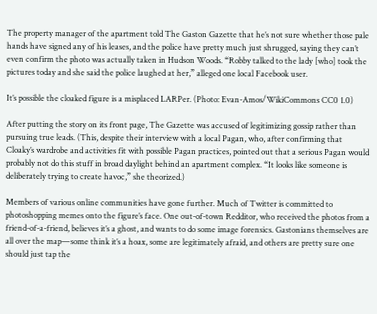The property manager of the apartment told The Gaston Gazette that he’s not sure whether those pale hands have signed any of his leases, and the police have pretty much just shrugged, saying they can’t even confirm the photo was actually taken in Hudson Woods. “Robby talked to the lady [who] took the pictures today and she said the police laughed at her,” alleged one local Facebook user.

It’s possible the cloaked figure is a misplaced LARPer. (Photo: Evan-Amos/WikiCommons CC0 1.0)

After putting the story on its front page, The Gazette was accused of legitimizing gossip rather than pursuing true leads. (This, despite their interview with a local Pagan, who, after confirming that Cloaky’s wardrobe and activities fit with possible Pagan practices, pointed out that a serious Pagan would probably not do this stuff in broad daylight behind an apartment complex. “It looks like someone is deliberately trying to create havoc,” she theorized.)

Members of various online communities have gone further. Much of Twitter is committed to photoshopping memes onto the figure’s face. One out-of-town Redditor, who received the photos from a friend-of-a-friend, believes it’s a ghost, and wants to do some image forensics. Gastonians themselves are all over the map—some think it’s a hoax, some are legitimately afraid, and others are pretty sure one should just tap the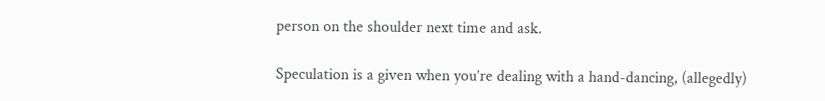person on the shoulder next time and ask.

Speculation is a given when you’re dealing with a hand-dancing, (allegedly)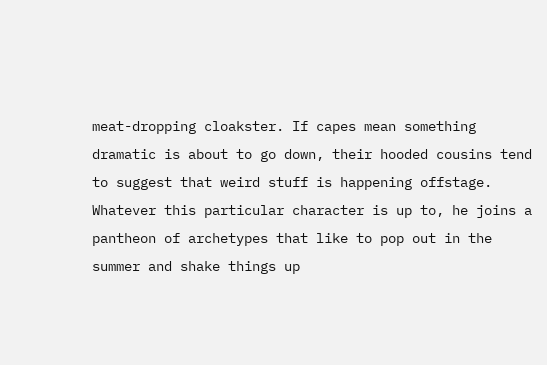meat-dropping cloakster. If capes mean something dramatic is about to go down, their hooded cousins tend to suggest that weird stuff is happening offstage. Whatever this particular character is up to, he joins a pantheon of archetypes that like to pop out in the summer and shake things up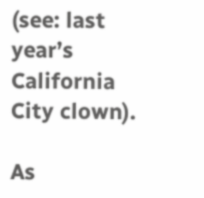(see: last year’s California City clown).

As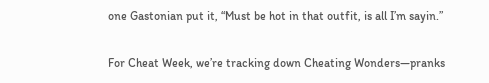one Gastonian put it, “Must be hot in that outfit, is all I’m sayin.”

For Cheat Week, we’re tracking down Cheating Wonders—pranks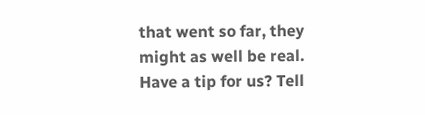that went so far, they might as well be real. Have a tip for us? Tell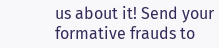us about it! Send your formative frauds to